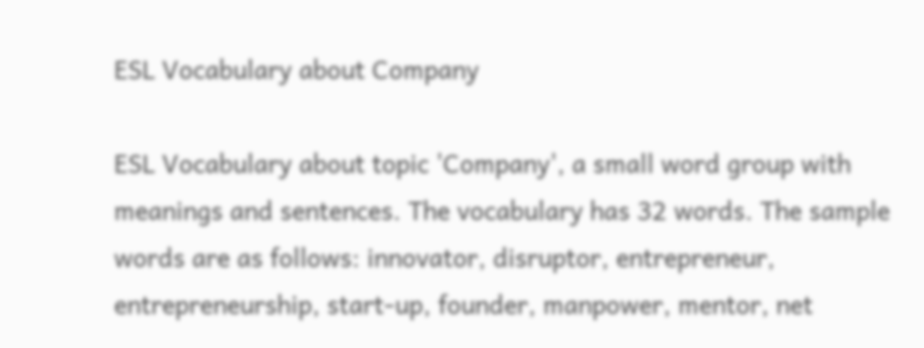ESL Vocabulary about Company

ESL Vocabulary about topic 'Company', a small word group with meanings and sentences. The vocabulary has 32 words. The sample words are as follows: innovator, disruptor, entrepreneur, entrepreneurship, start-up, founder, manpower, mentor, net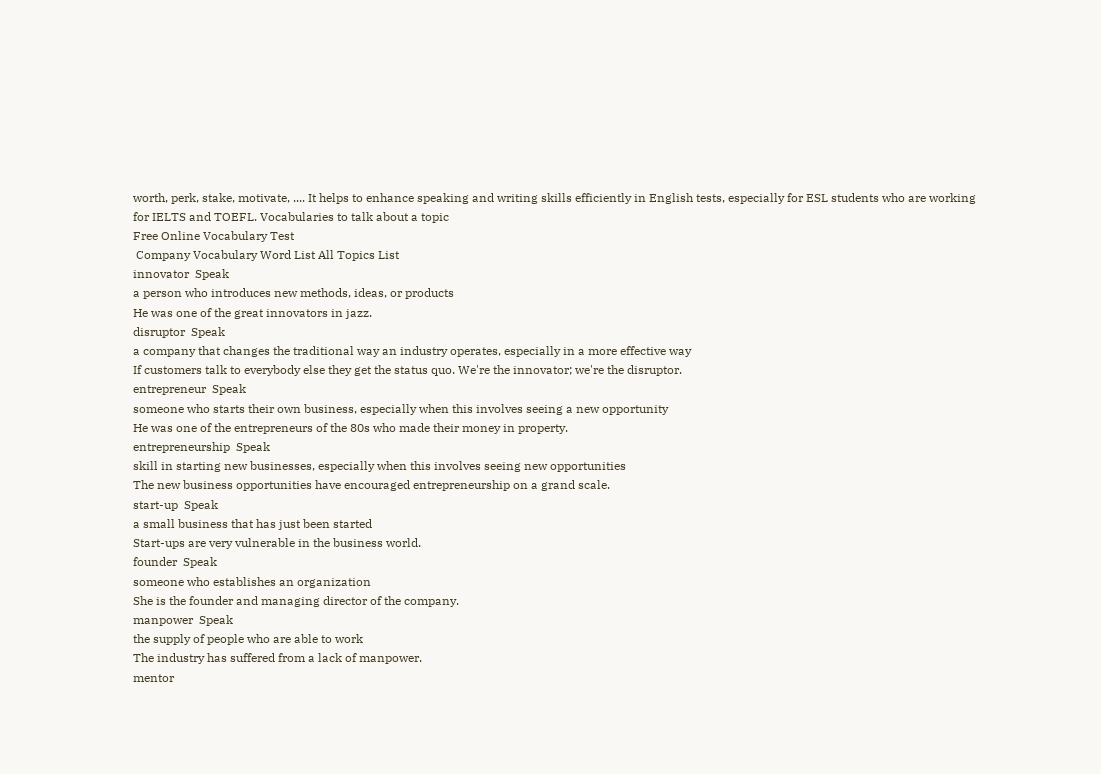worth, perk, stake, motivate, .... It helps to enhance speaking and writing skills efficiently in English tests, especially for ESL students who are working for IELTS and TOEFL. Vocabularies to talk about a topic
Free Online Vocabulary Test
 Company Vocabulary Word List All Topics List
innovator  Speak
a person who introduces new methods, ideas, or products
He was one of the great innovators in jazz.
disruptor  Speak
a company that changes the traditional way an industry operates, especially in a more effective way
If customers talk to everybody else they get the status quo. We're the innovator; we're the disruptor.
entrepreneur  Speak
someone who starts their own business, especially when this involves seeing a new opportunity
He was one of the entrepreneurs of the 80s who made their money in property.
entrepreneurship  Speak
skill in starting new businesses, especially when this involves seeing new opportunities
The new business opportunities have encouraged entrepreneurship on a grand scale.
start-up  Speak
a small business that has just been started
Start-ups are very vulnerable in the business world.
founder  Speak
someone who establishes an organization
She is the founder and managing director of the company.
manpower  Speak
the supply of people who are able to work
The industry has suffered from a lack of manpower.
mentor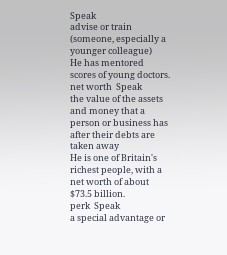Speak
advise or train (someone, especially a younger colleague)
He has mentored scores of young doctors.
net worth  Speak
the value of the assets and money that a person or business has after their debts are taken away
He is one of Britain's richest people, with a net worth of about $73.5 billion.
perk  Speak
a special advantage or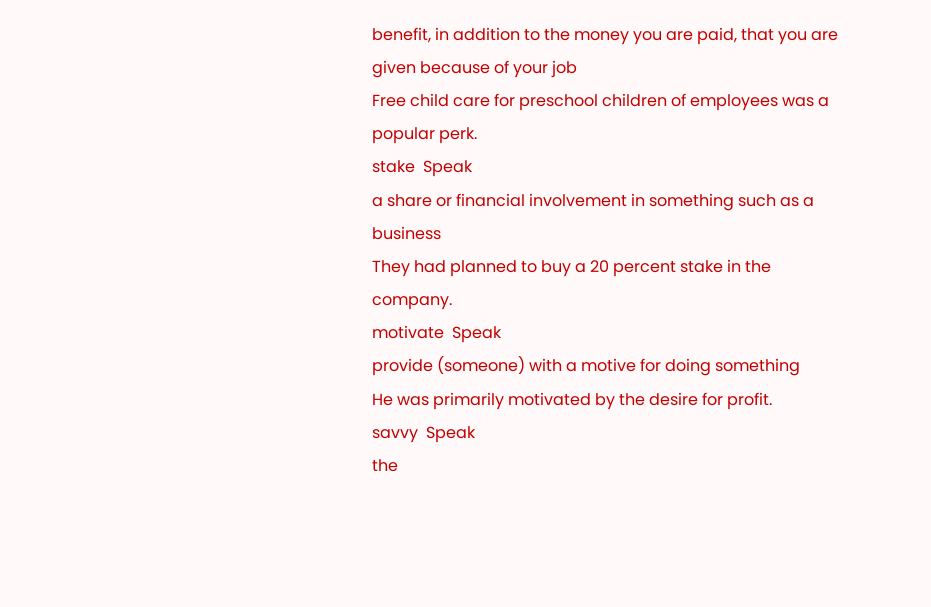benefit, in addition to the money you are paid, that you are given because of your job
Free child care for preschool children of employees was a popular perk.
stake  Speak
a share or financial involvement in something such as a business
They had planned to buy a 20 percent stake in the company.
motivate  Speak
provide (someone) with a motive for doing something
He was primarily motivated by the desire for profit.
savvy  Speak
the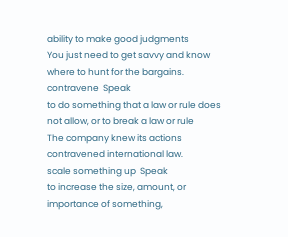ability to make good judgments
You just need to get savvy and know where to hunt for the bargains.
contravene  Speak
to do something that a law or rule does not allow, or to break a law or rule
The company knew its actions contravened international law.
scale something up  Speak
to increase the size, amount, or importance of something,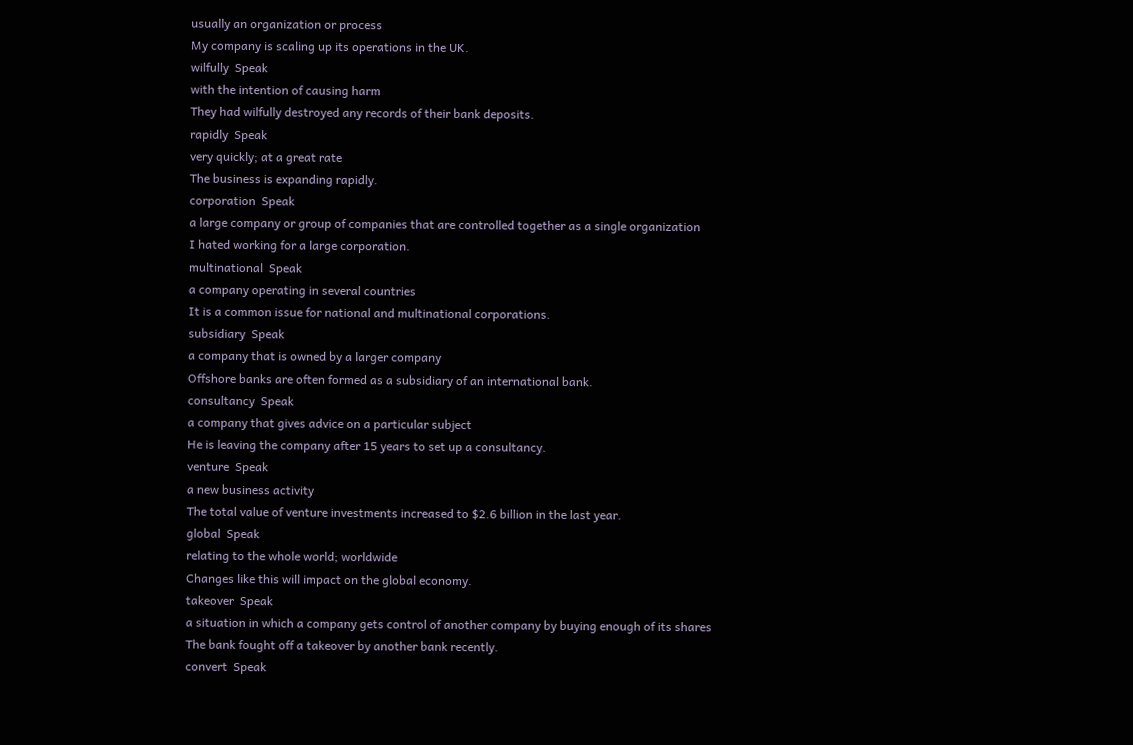usually an organization or process
My company is scaling up its operations in the UK.
wilfully  Speak
with the intention of causing harm
They had wilfully destroyed any records of their bank deposits.
rapidly  Speak
very quickly; at a great rate
The business is expanding rapidly.
corporation  Speak
a large company or group of companies that are controlled together as a single organization
I hated working for a large corporation.
multinational  Speak
a company operating in several countries
It is a common issue for national and multinational corporations.
subsidiary  Speak
a company that is owned by a larger company
Offshore banks are often formed as a subsidiary of an international bank.
consultancy  Speak
a company that gives advice on a particular subject
He is leaving the company after 15 years to set up a consultancy.
venture  Speak
a new business activity
The total value of venture investments increased to $2.6 billion in the last year.
global  Speak
relating to the whole world; worldwide
Changes like this will impact on the global economy.
takeover  Speak
a situation in which a company gets control of another company by buying enough of its shares
The bank fought off a takeover by another bank recently.
convert  Speak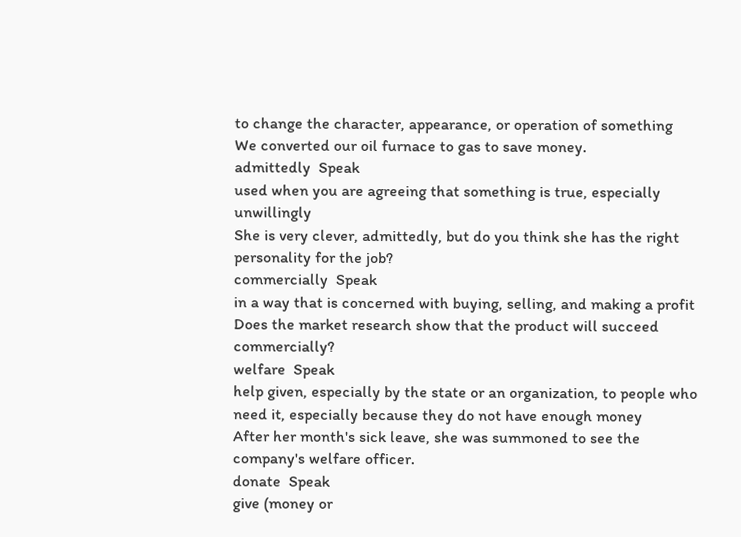to change the character, appearance, or operation of something
We converted our oil furnace to gas to save money.
admittedly  Speak
used when you are agreeing that something is true, especially unwillingly
She is very clever, admittedly, but do you think she has the right personality for the job?
commercially  Speak
in a way that is concerned with buying, selling, and making a profit
Does the market research show that the product will succeed commercially?
welfare  Speak
help given, especially by the state or an organization, to people who need it, especially because they do not have enough money
After her month's sick leave, she was summoned to see the company's welfare officer.
donate  Speak
give (money or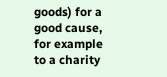goods) for a good cause, for example to a charity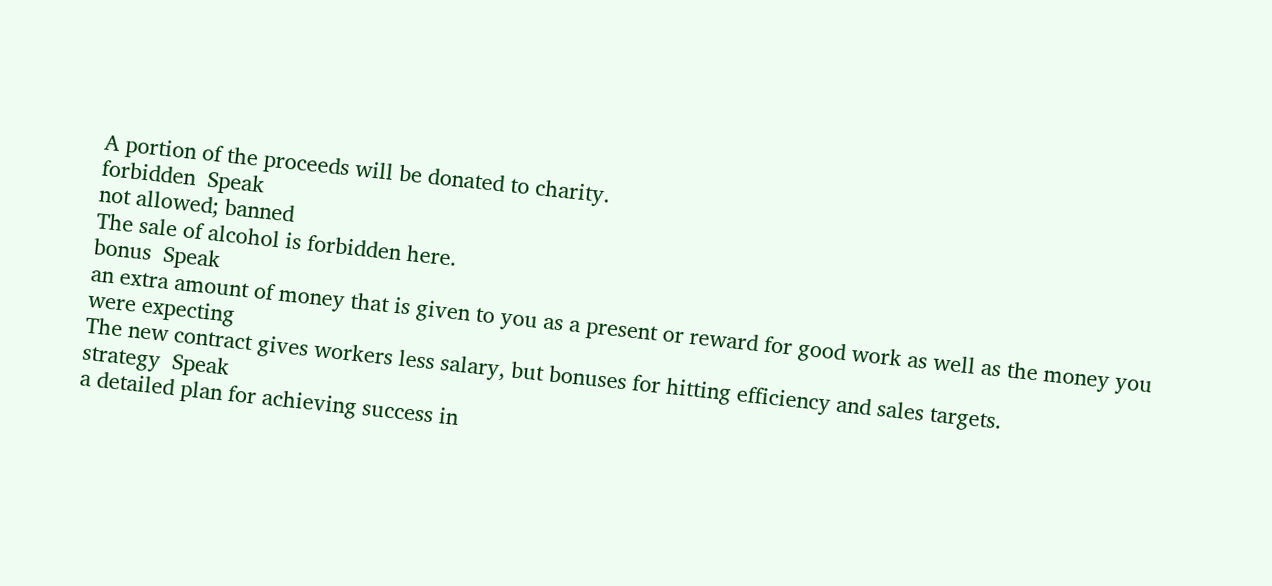A portion of the proceeds will be donated to charity.
forbidden  Speak
not allowed; banned
The sale of alcohol is forbidden here.
bonus  Speak
an extra amount of money that is given to you as a present or reward for good work as well as the money you were expecting
The new contract gives workers less salary, but bonuses for hitting efficiency and sales targets.
strategy  Speak
a detailed plan for achieving success in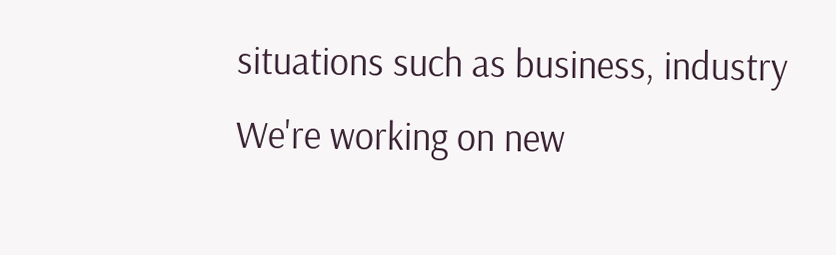situations such as business, industry
We're working on new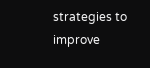strategies to improve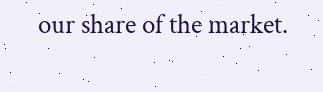our share of the market.